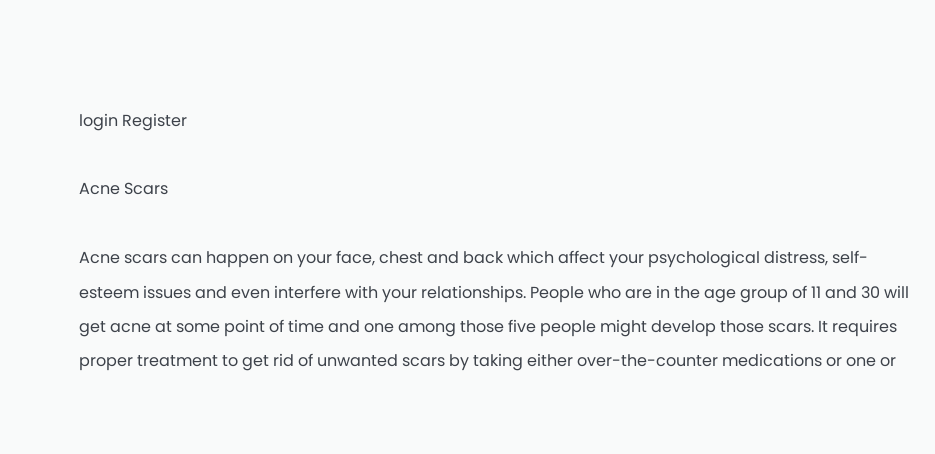login Register

Acne Scars

Acne scars can happen on your face, chest and back which affect your psychological distress, self-esteem issues and even interfere with your relationships. People who are in the age group of 11 and 30 will get acne at some point of time and one among those five people might develop those scars. It requires proper treatment to get rid of unwanted scars by taking either over-the-counter medications or one or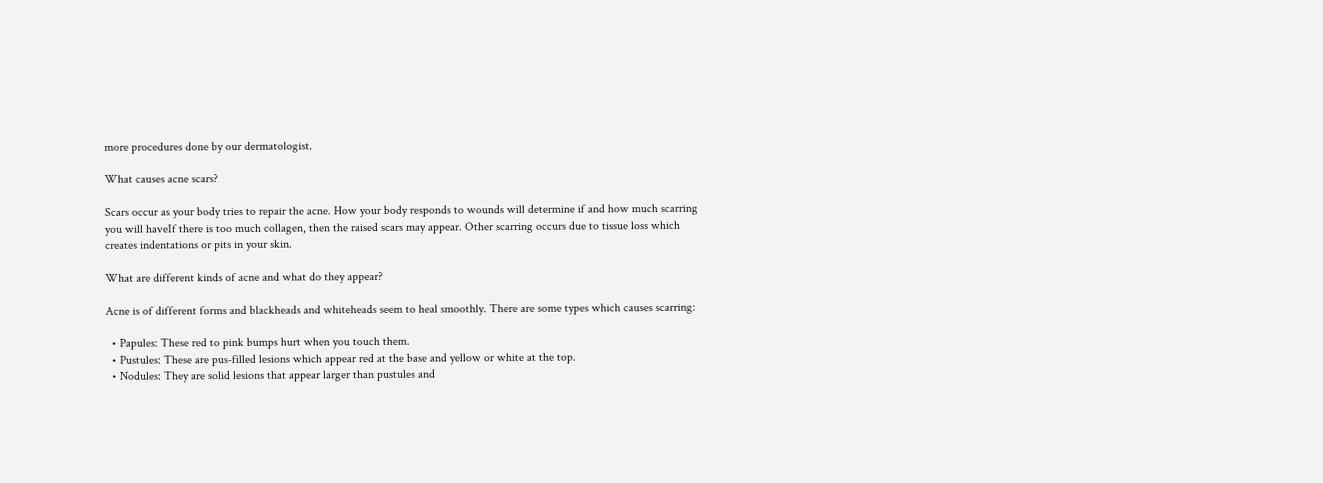more procedures done by our dermatologist.

What causes acne scars?

Scars occur as your body tries to repair the acne. How your body responds to wounds will determine if and how much scarring you will haveIf there is too much collagen, then the raised scars may appear. Other scarring occurs due to tissue loss which creates indentations or pits in your skin.

What are different kinds of acne and what do they appear?

Acne is of different forms and blackheads and whiteheads seem to heal smoothly. There are some types which causes scarring:

  • Papules: These red to pink bumps hurt when you touch them.
  • Pustules: These are pus-filled lesions which appear red at the base and yellow or white at the top.
  • Nodules: They are solid lesions that appear larger than pustules and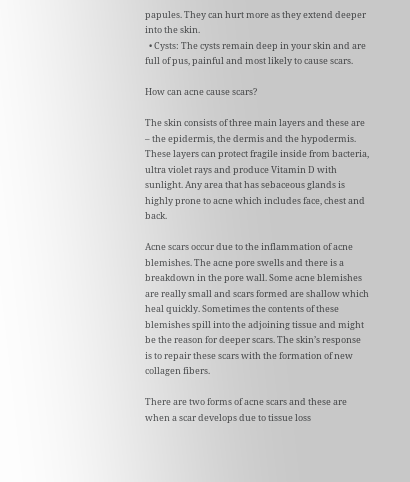papules. They can hurt more as they extend deeper into the skin.
  • Cysts: The cysts remain deep in your skin and are full of pus, painful and most likely to cause scars.

How can acne cause scars?

The skin consists of three main layers and these are – the epidermis, the dermis and the hypodermis. These layers can protect fragile inside from bacteria, ultra violet rays and produce Vitamin D with sunlight. Any area that has sebaceous glands is highly prone to acne which includes face, chest and back.

Acne scars occur due to the inflammation of acne blemishes. The acne pore swells and there is a breakdown in the pore wall. Some acne blemishes are really small and scars formed are shallow which heal quickly. Sometimes the contents of these blemishes spill into the adjoining tissue and might be the reason for deeper scars. The skin’s response is to repair these scars with the formation of new collagen fibers.

There are two forms of acne scars and these are when a scar develops due to tissue loss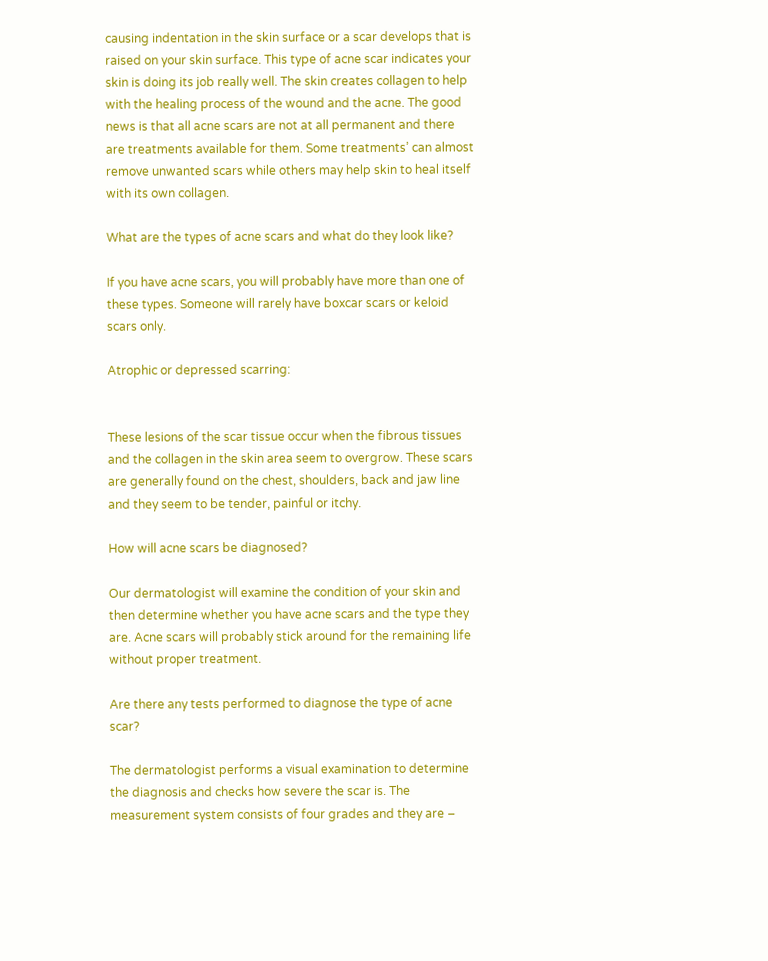causing indentation in the skin surface or a scar develops that is raised on your skin surface. This type of acne scar indicates your skin is doing its job really well. The skin creates collagen to help with the healing process of the wound and the acne. The good news is that all acne scars are not at all permanent and there are treatments available for them. Some treatments’ can almost remove unwanted scars while others may help skin to heal itself with its own collagen.

What are the types of acne scars and what do they look like?

If you have acne scars, you will probably have more than one of these types. Someone will rarely have boxcar scars or keloid scars only.

Atrophic or depressed scarring:


These lesions of the scar tissue occur when the fibrous tissues and the collagen in the skin area seem to overgrow. These scars are generally found on the chest, shoulders, back and jaw line and they seem to be tender, painful or itchy.

How will acne scars be diagnosed?

Our dermatologist will examine the condition of your skin and then determine whether you have acne scars and the type they are. Acne scars will probably stick around for the remaining life without proper treatment.

Are there any tests performed to diagnose the type of acne scar?

The dermatologist performs a visual examination to determine the diagnosis and checks how severe the scar is. The measurement system consists of four grades and they are –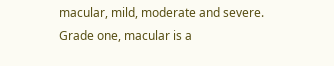macular, mild, moderate and severe. Grade one, macular is a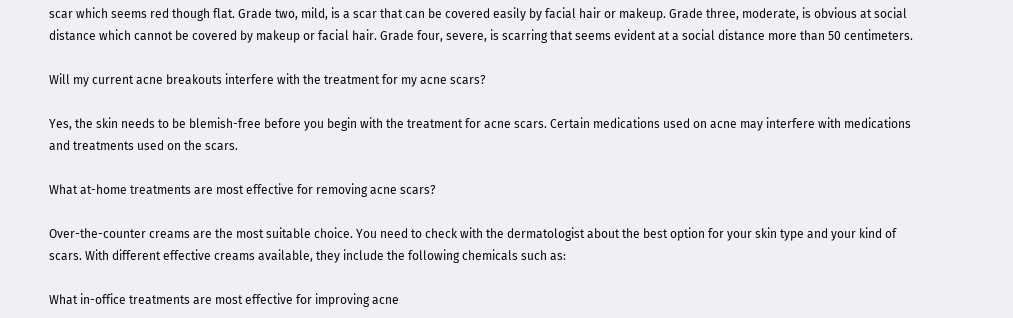scar which seems red though flat. Grade two, mild, is a scar that can be covered easily by facial hair or makeup. Grade three, moderate, is obvious at social distance which cannot be covered by makeup or facial hair. Grade four, severe, is scarring that seems evident at a social distance more than 50 centimeters.

Will my current acne breakouts interfere with the treatment for my acne scars?

Yes, the skin needs to be blemish-free before you begin with the treatment for acne scars. Certain medications used on acne may interfere with medications and treatments used on the scars.

What at-home treatments are most effective for removing acne scars?

Over-the-counter creams are the most suitable choice. You need to check with the dermatologist about the best option for your skin type and your kind of scars. With different effective creams available, they include the following chemicals such as:

What in-office treatments are most effective for improving acne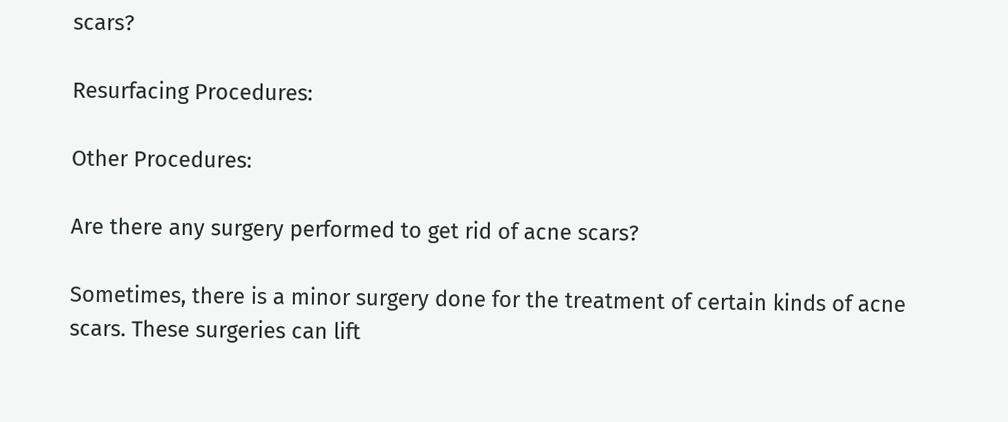scars?

Resurfacing Procedures:

Other Procedures:

Are there any surgery performed to get rid of acne scars?

Sometimes, there is a minor surgery done for the treatment of certain kinds of acne scars. These surgeries can lift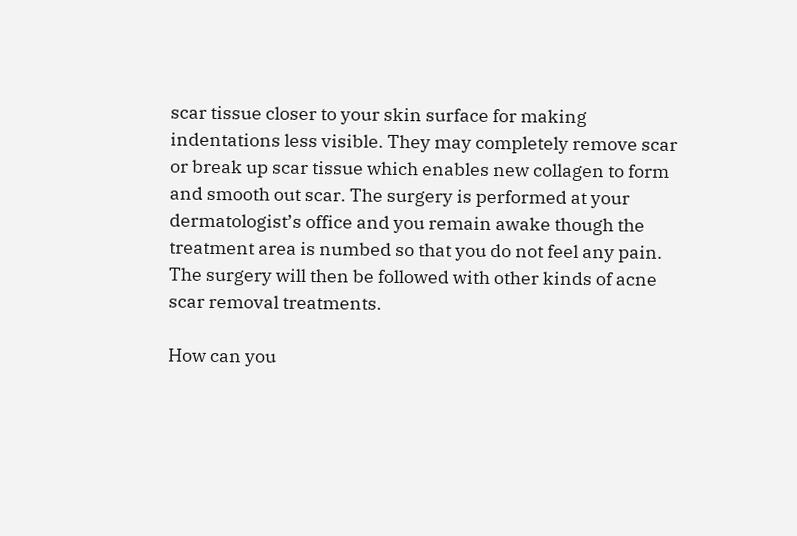scar tissue closer to your skin surface for making indentations less visible. They may completely remove scar or break up scar tissue which enables new collagen to form and smooth out scar. The surgery is performed at your dermatologist’s office and you remain awake though the treatment area is numbed so that you do not feel any pain. The surgery will then be followed with other kinds of acne scar removal treatments.

How can you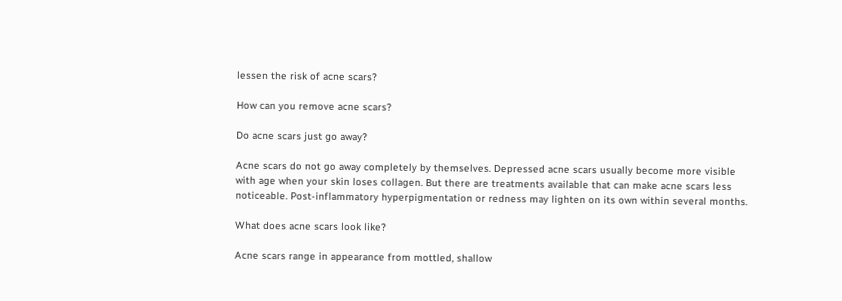lessen the risk of acne scars?

How can you remove acne scars?

Do acne scars just go away?

Acne scars do not go away completely by themselves. Depressed acne scars usually become more visible with age when your skin loses collagen. But there are treatments available that can make acne scars less noticeable. Post-inflammatory hyperpigmentation or redness may lighten on its own within several months.

What does acne scars look like?

Acne scars range in appearance from mottled, shallow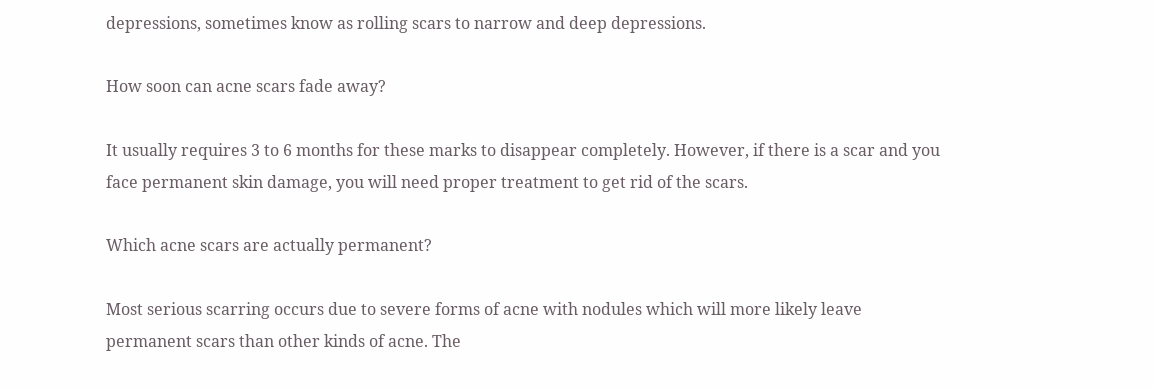depressions, sometimes know as rolling scars to narrow and deep depressions.

How soon can acne scars fade away?

It usually requires 3 to 6 months for these marks to disappear completely. However, if there is a scar and you face permanent skin damage, you will need proper treatment to get rid of the scars.

Which acne scars are actually permanent?

Most serious scarring occurs due to severe forms of acne with nodules which will more likely leave permanent scars than other kinds of acne. The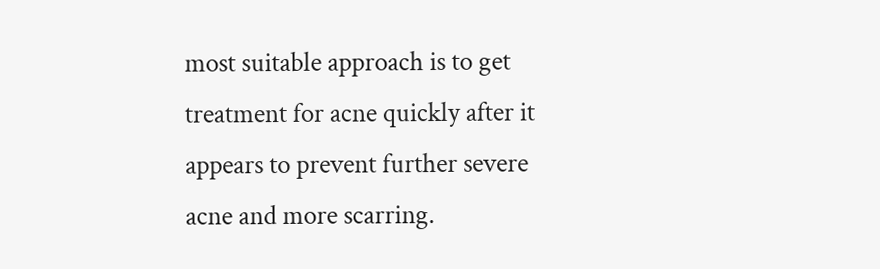most suitable approach is to get treatment for acne quickly after it appears to prevent further severe acne and more scarring.